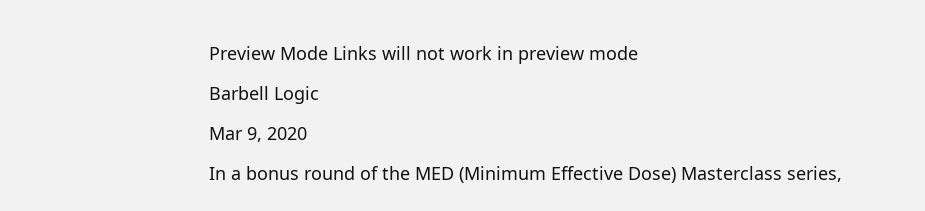Preview Mode Links will not work in preview mode

Barbell Logic

Mar 9, 2020

In a bonus round of the MED (Minimum Effective Dose) Masterclass series,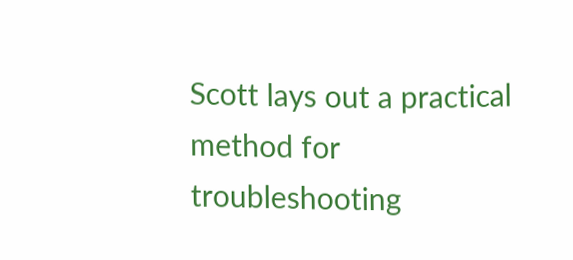Scott lays out a practical method for troubleshooting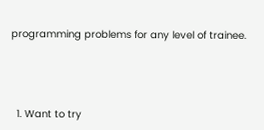programming problems for any level of trainee.




  1. Want to try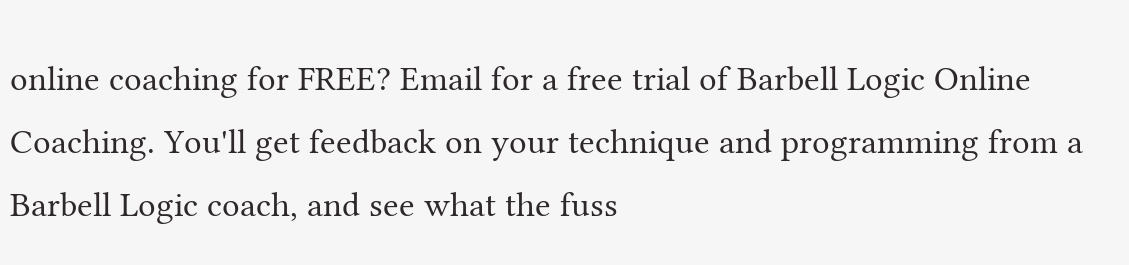online coaching for FREE? Email for a free trial of Barbell Logic Online Coaching. You'll get feedback on your technique and programming from a Barbell Logic coach, and see what the fuss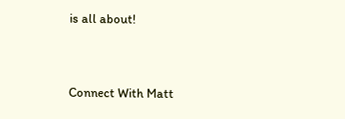is all about!


Connect With Matt